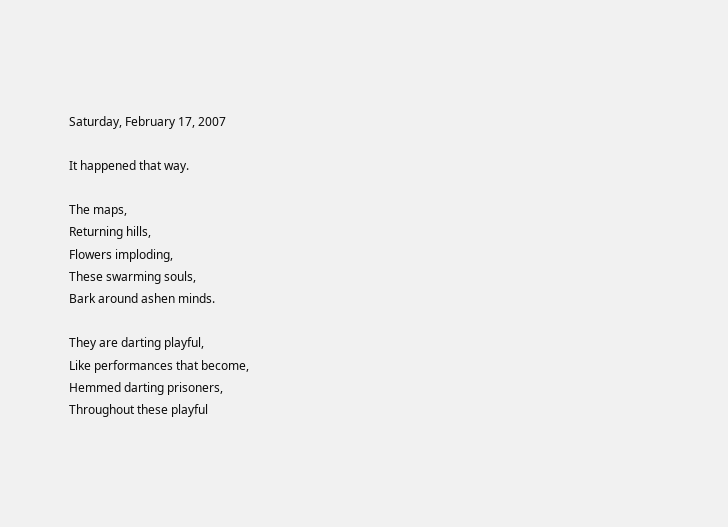Saturday, February 17, 2007

It happened that way.

The maps,
Returning hills,
Flowers imploding,
These swarming souls,
Bark around ashen minds.

They are darting playful,
Like performances that become,
Hemmed darting prisoners,
Throughout these playful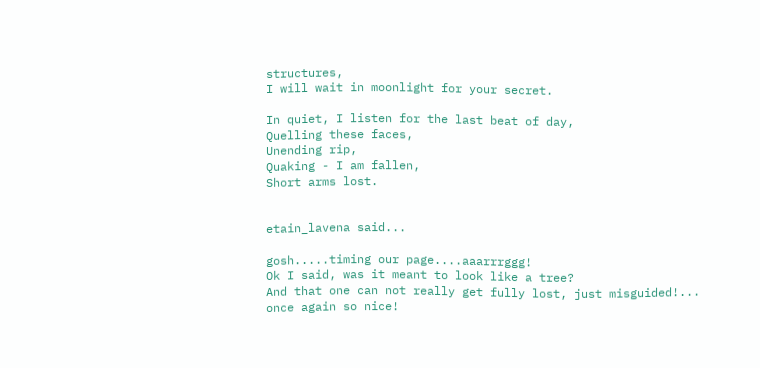structures,
I will wait in moonlight for your secret.

In quiet, I listen for the last beat of day,
Quelling these faces,
Unending rip,
Quaking - I am fallen,
Short arms lost.


etain_lavena said...

gosh.....timing our page....aaarrrggg!
Ok I said, was it meant to look like a tree?
And that one can not really get fully lost, just misguided!...
once again so nice!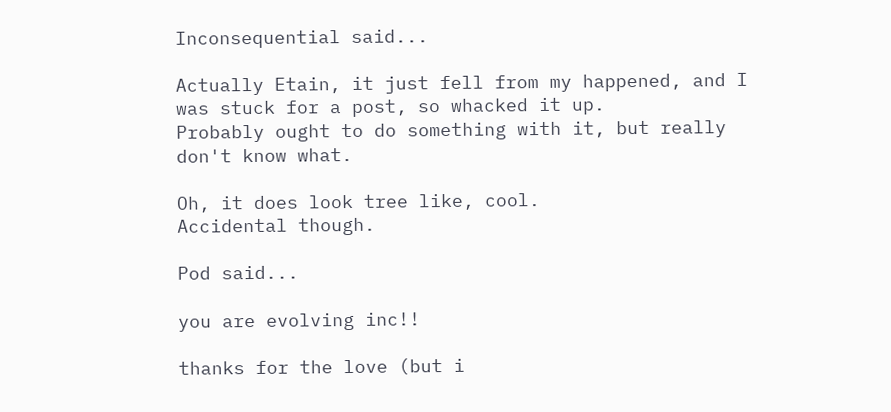Inconsequential said...

Actually Etain, it just fell from my happened, and I was stuck for a post, so whacked it up.
Probably ought to do something with it, but really don't know what.

Oh, it does look tree like, cool.
Accidental though.

Pod said...

you are evolving inc!!

thanks for the love (but i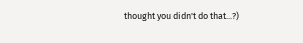thought you didn't do that...?)